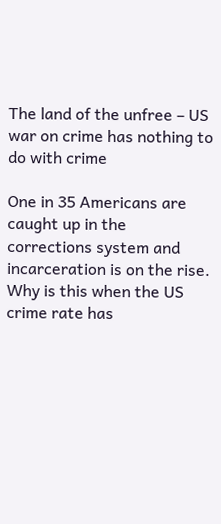The land of the unfree – US war on crime has nothing to do with crime

One in 35 Americans are caught up in the corrections system and incarceration is on the rise. Why is this when the US crime rate has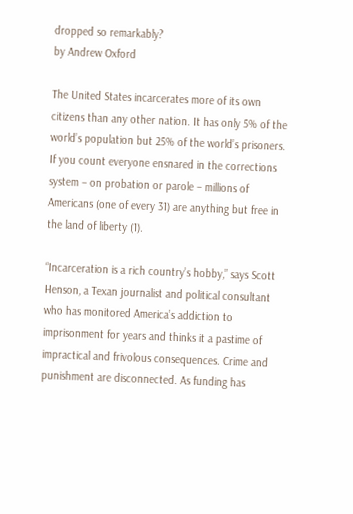dropped so remarkably?
by Andrew Oxford

The United States incarcerates more of its own citizens than any other nation. It has only 5% of the world’s population but 25% of the world’s prisoners. If you count everyone ensnared in the corrections system – on probation or parole – millions of Americans (one of every 31) are anything but free in the land of liberty (1).

“Incarceration is a rich country’s hobby,” says Scott Henson, a Texan journalist and political consultant who has monitored America’s addiction to imprisonment for years and thinks it a pastime of impractical and frivolous consequences. Crime and punishment are disconnected. As funding has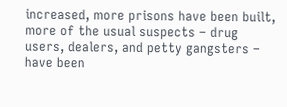increased, more prisons have been built, more of the usual suspects – drug users, dealers, and petty gangsters – have been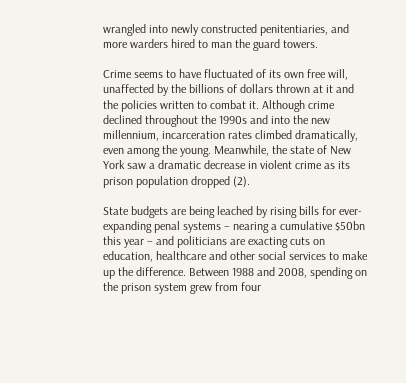wrangled into newly constructed penitentiaries, and more warders hired to man the guard towers.

Crime seems to have fluctuated of its own free will, unaffected by the billions of dollars thrown at it and the policies written to combat it. Although crime declined throughout the 1990s and into the new millennium, incarceration rates climbed dramatically, even among the young. Meanwhile, the state of New York saw a dramatic decrease in violent crime as its prison population dropped (2).

State budgets are being leached by rising bills for ever-expanding penal systems – nearing a cumulative $50bn this year – and politicians are exacting cuts on education, healthcare and other social services to make up the difference. Between 1988 and 2008, spending on the prison system grew from four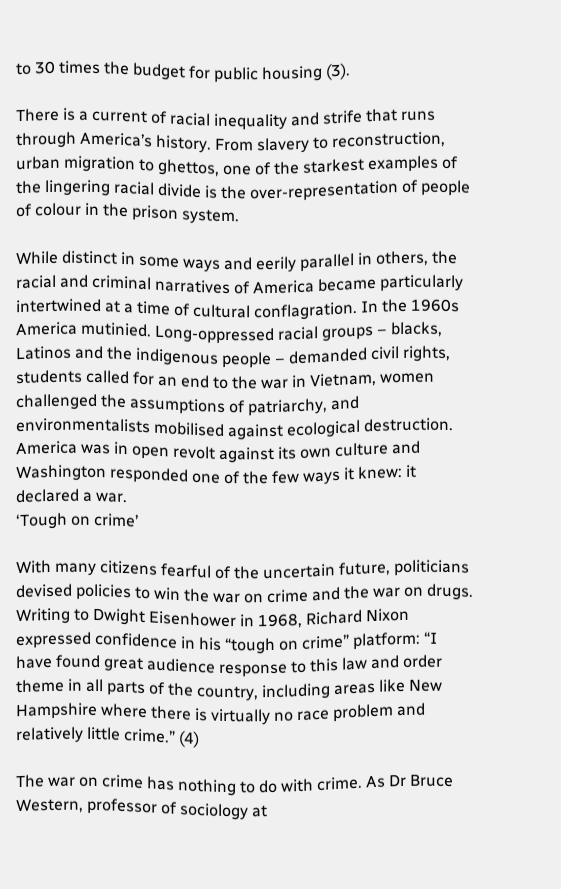to 30 times the budget for public housing (3).

There is a current of racial inequality and strife that runs through America’s history. From slavery to reconstruction, urban migration to ghettos, one of the starkest examples of the lingering racial divide is the over-representation of people of colour in the prison system.

While distinct in some ways and eerily parallel in others, the racial and criminal narratives of America became particularly intertwined at a time of cultural conflagration. In the 1960s America mutinied. Long-oppressed racial groups – blacks, Latinos and the indigenous people – demanded civil rights, students called for an end to the war in Vietnam, women challenged the assumptions of patriarchy, and environmentalists mobilised against ecological destruction. America was in open revolt against its own culture and Washington responded one of the few ways it knew: it declared a war.
‘Tough on crime’

With many citizens fearful of the uncertain future, politicians devised policies to win the war on crime and the war on drugs. Writing to Dwight Eisenhower in 1968, Richard Nixon expressed confidence in his “tough on crime” platform: “I have found great audience response to this law and order theme in all parts of the country, including areas like New Hampshire where there is virtually no race problem and relatively little crime.” (4)

The war on crime has nothing to do with crime. As Dr Bruce Western, professor of sociology at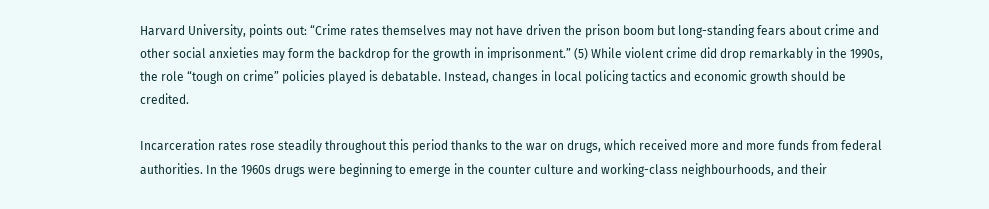Harvard University, points out: “Crime rates themselves may not have driven the prison boom but long-standing fears about crime and other social anxieties may form the backdrop for the growth in imprisonment.” (5) While violent crime did drop remarkably in the 1990s, the role “tough on crime” policies played is debatable. Instead, changes in local policing tactics and economic growth should be credited.

Incarceration rates rose steadily throughout this period thanks to the war on drugs, which received more and more funds from federal authorities. In the 1960s drugs were beginning to emerge in the counter culture and working-class neighbourhoods, and their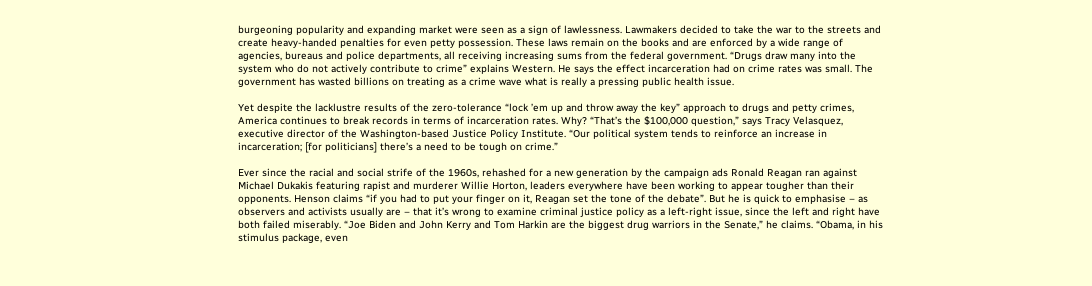burgeoning popularity and expanding market were seen as a sign of lawlessness. Lawmakers decided to take the war to the streets and create heavy-handed penalties for even petty possession. These laws remain on the books and are enforced by a wide range of agencies, bureaus and police departments, all receiving increasing sums from the federal government. “Drugs draw many into the system who do not actively contribute to crime” explains Western. He says the effect incarceration had on crime rates was small. The government has wasted billions on treating as a crime wave what is really a pressing public health issue.

Yet despite the lacklustre results of the zero-tolerance “lock ’em up and throw away the key” approach to drugs and petty crimes, America continues to break records in terms of incarceration rates. Why? “That’s the $100,000 question,” says Tracy Velasquez, executive director of the Washington-based Justice Policy Institute. “Our political system tends to reinforce an increase in incarceration; [for politicians] there’s a need to be tough on crime.”

Ever since the racial and social strife of the 1960s, rehashed for a new generation by the campaign ads Ronald Reagan ran against Michael Dukakis featuring rapist and murderer Willie Horton, leaders everywhere have been working to appear tougher than their opponents. Henson claims “if you had to put your finger on it, Reagan set the tone of the debate”. But he is quick to emphasise – as observers and activists usually are – that it’s wrong to examine criminal justice policy as a left-right issue, since the left and right have both failed miserably. “Joe Biden and John Kerry and Tom Harkin are the biggest drug warriors in the Senate,” he claims. “Obama, in his stimulus package, even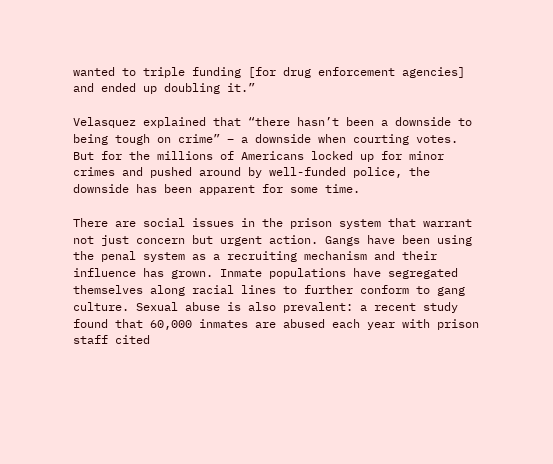wanted to triple funding [for drug enforcement agencies] and ended up doubling it.”

Velasquez explained that “there hasn’t been a downside to being tough on crime” – a downside when courting votes. But for the millions of Americans locked up for minor crimes and pushed around by well-funded police, the downside has been apparent for some time.

There are social issues in the prison system that warrant not just concern but urgent action. Gangs have been using the penal system as a recruiting mechanism and their influence has grown. Inmate populations have segregated themselves along racial lines to further conform to gang culture. Sexual abuse is also prevalent: a recent study found that 60,000 inmates are abused each year with prison staff cited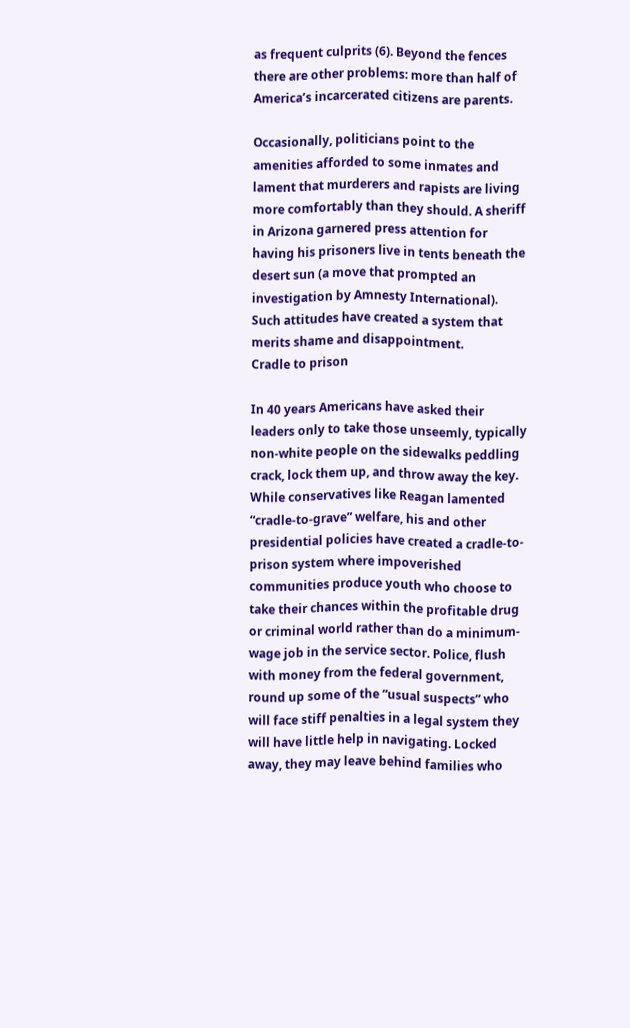as frequent culprits (6). Beyond the fences there are other problems: more than half of America’s incarcerated citizens are parents.

Occasionally, politicians point to the amenities afforded to some inmates and lament that murderers and rapists are living more comfortably than they should. A sheriff in Arizona garnered press attention for having his prisoners live in tents beneath the desert sun (a move that prompted an investigation by Amnesty International). Such attitudes have created a system that merits shame and disappointment.
Cradle to prison

In 40 years Americans have asked their leaders only to take those unseemly, typically non-white people on the sidewalks peddling crack, lock them up, and throw away the key. While conservatives like Reagan lamented “cradle-to-grave” welfare, his and other presidential policies have created a cradle-to-prison system where impoverished communities produce youth who choose to take their chances within the profitable drug or criminal world rather than do a minimum-wage job in the service sector. Police, flush with money from the federal government, round up some of the “usual suspects” who will face stiff penalties in a legal system they will have little help in navigating. Locked away, they may leave behind families who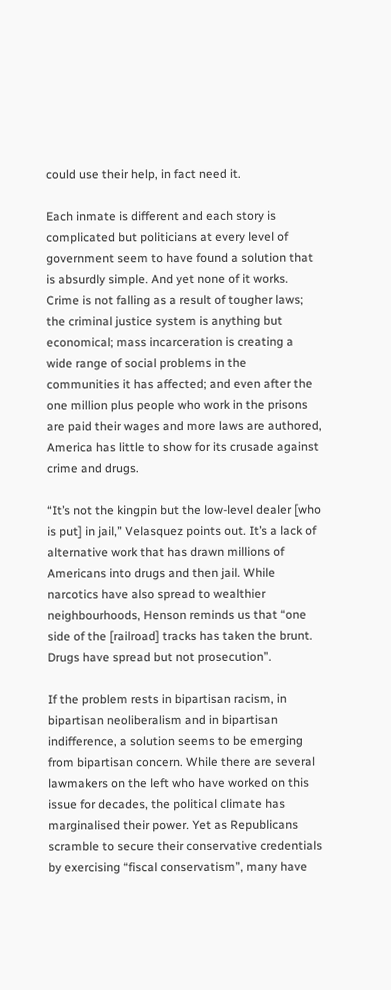could use their help, in fact need it.

Each inmate is different and each story is complicated but politicians at every level of government seem to have found a solution that is absurdly simple. And yet none of it works. Crime is not falling as a result of tougher laws; the criminal justice system is anything but economical; mass incarceration is creating a wide range of social problems in the communities it has affected; and even after the one million plus people who work in the prisons are paid their wages and more laws are authored, America has little to show for its crusade against crime and drugs.

“It’s not the kingpin but the low-level dealer [who is put] in jail,” Velasquez points out. It’s a lack of alternative work that has drawn millions of Americans into drugs and then jail. While narcotics have also spread to wealthier neighbourhoods, Henson reminds us that “one side of the [railroad] tracks has taken the brunt. Drugs have spread but not prosecution”.

If the problem rests in bipartisan racism, in bipartisan neoliberalism and in bipartisan indifference, a solution seems to be emerging from bipartisan concern. While there are several lawmakers on the left who have worked on this issue for decades, the political climate has marginalised their power. Yet as Republicans scramble to secure their conservative credentials by exercising “fiscal conservatism”, many have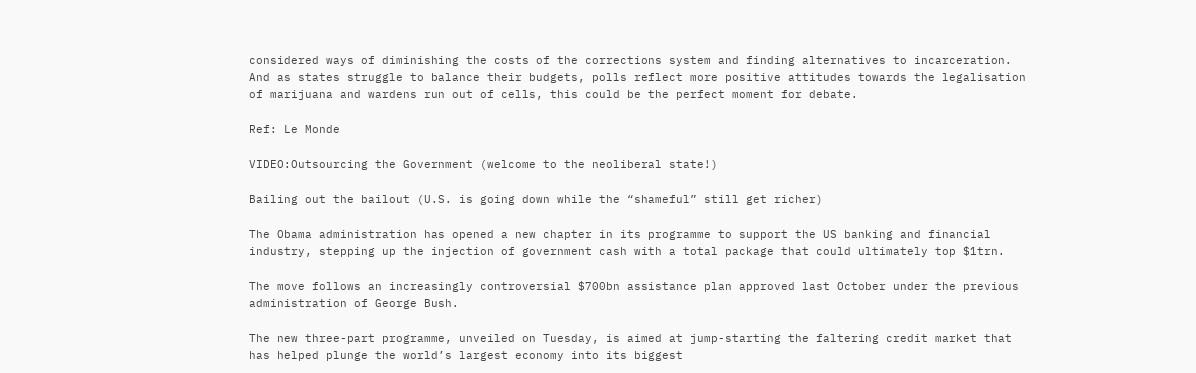considered ways of diminishing the costs of the corrections system and finding alternatives to incarceration. And as states struggle to balance their budgets, polls reflect more positive attitudes towards the legalisation of marijuana and wardens run out of cells, this could be the perfect moment for debate.

Ref: Le Monde

VIDEO:Outsourcing the Government (welcome to the neoliberal state!)

Bailing out the bailout (U.S. is going down while the “shameful” still get richer)

The Obama administration has opened a new chapter in its programme to support the US banking and financial industry, stepping up the injection of government cash with a total package that could ultimately top $1trn.

The move follows an increasingly controversial $700bn assistance plan approved last October under the previous administration of George Bush.

The new three-part programme, unveiled on Tuesday, is aimed at jump-starting the faltering credit market that has helped plunge the world’s largest economy into its biggest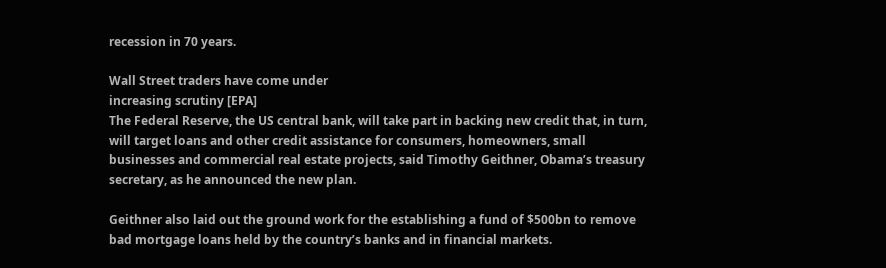recession in 70 years.

Wall Street traders have come under
increasing scrutiny [EPA]
The Federal Reserve, the US central bank, will take part in backing new credit that, in turn, will target loans and other credit assistance for consumers, homeowners, small businesses and commercial real estate projects, said Timothy Geithner, Obama’s treasury secretary, as he announced the new plan.

Geithner also laid out the ground work for the establishing a fund of $500bn to remove bad mortgage loans held by the country’s banks and in financial markets.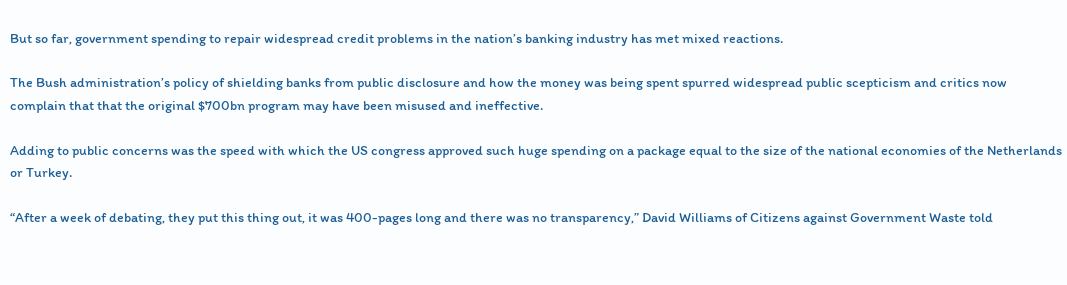But so far, government spending to repair widespread credit problems in the nation’s banking industry has met mixed reactions.

The Bush administration’s policy of shielding banks from public disclosure and how the money was being spent spurred widespread public scepticism and critics now complain that that the original $700bn program may have been misused and ineffective.

Adding to public concerns was the speed with which the US congress approved such huge spending on a package equal to the size of the national economies of the Netherlands or Turkey.

“After a week of debating, they put this thing out, it was 400-pages long and there was no transparency,” David Williams of Citizens against Government Waste told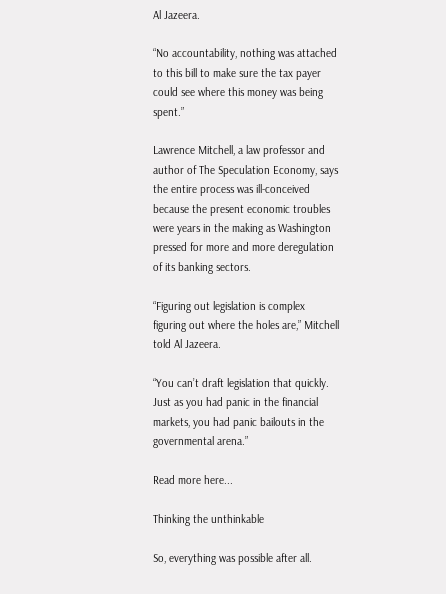Al Jazeera.

“No accountability, nothing was attached to this bill to make sure the tax payer could see where this money was being spent.”

Lawrence Mitchell, a law professor and author of The Speculation Economy, says the entire process was ill-conceived because the present economic troubles were years in the making as Washington pressed for more and more deregulation of its banking sectors.

“Figuring out legislation is complex figuring out where the holes are,” Mitchell told Al Jazeera.

“You can’t draft legislation that quickly. Just as you had panic in the financial markets, you had panic bailouts in the governmental arena.”

Read more here...

Thinking the unthinkable

So, everything was possible after all.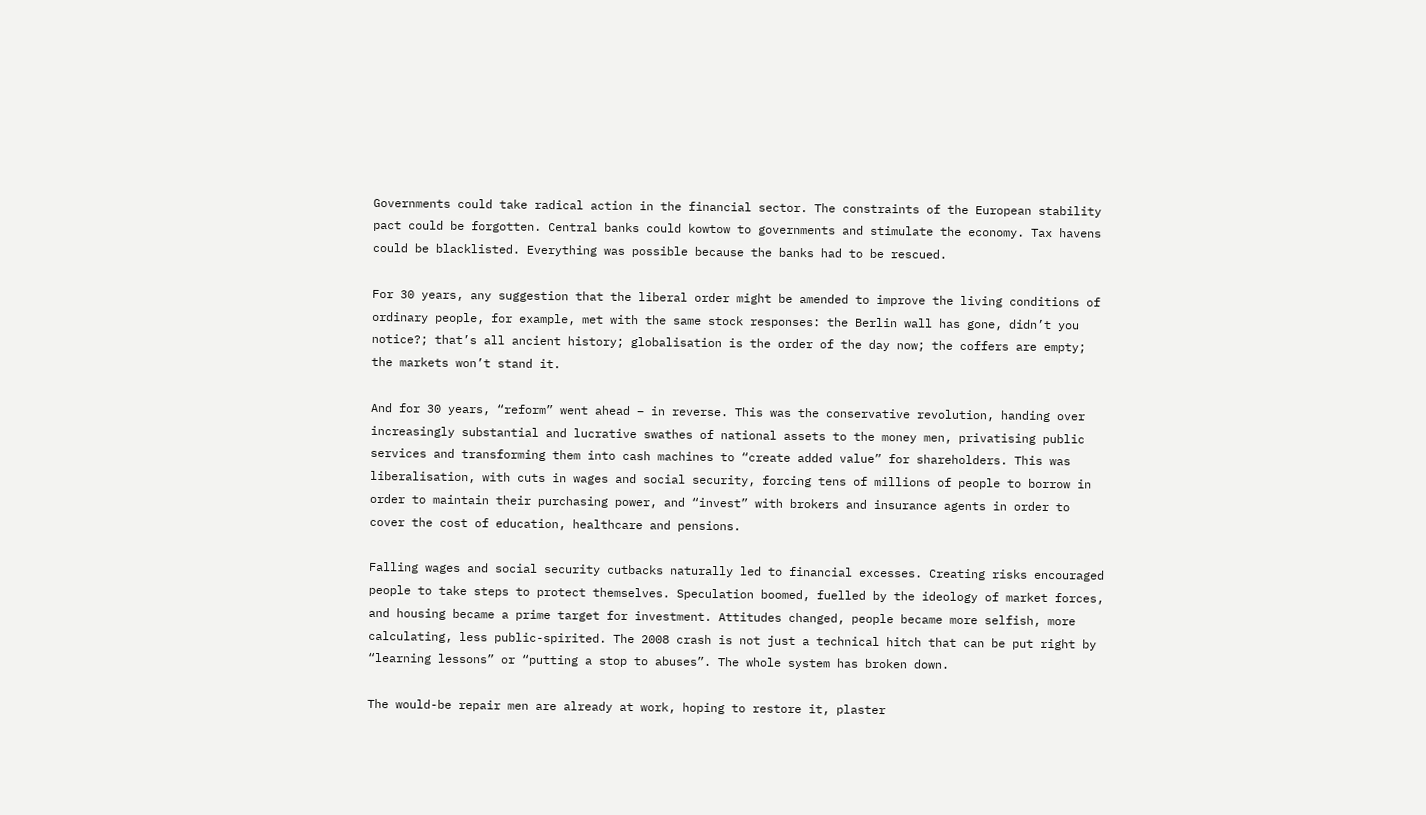Governments could take radical action in the financial sector. The constraints of the European stability pact could be forgotten. Central banks could kowtow to governments and stimulate the economy. Tax havens could be blacklisted. Everything was possible because the banks had to be rescued.

For 30 years, any suggestion that the liberal order might be amended to improve the living conditions of ordinary people, for example, met with the same stock responses: the Berlin wall has gone, didn’t you notice?; that’s all ancient history; globalisation is the order of the day now; the coffers are empty; the markets won’t stand it.

And for 30 years, “reform” went ahead – in reverse. This was the conservative revolution, handing over increasingly substantial and lucrative swathes of national assets to the money men, privatising public services and transforming them into cash machines to “create added value” for shareholders. This was liberalisation, with cuts in wages and social security, forcing tens of millions of people to borrow in order to maintain their purchasing power, and “invest” with brokers and insurance agents in order to cover the cost of education, healthcare and pensions.

Falling wages and social security cutbacks naturally led to financial excesses. Creating risks encouraged people to take steps to protect themselves. Speculation boomed, fuelled by the ideology of market forces, and housing became a prime target for investment. Attitudes changed, people became more selfish, more calculating, less public-spirited. The 2008 crash is not just a technical hitch that can be put right by “learning lessons” or “putting a stop to abuses”. The whole system has broken down.

The would-be repair men are already at work, hoping to restore it, plaster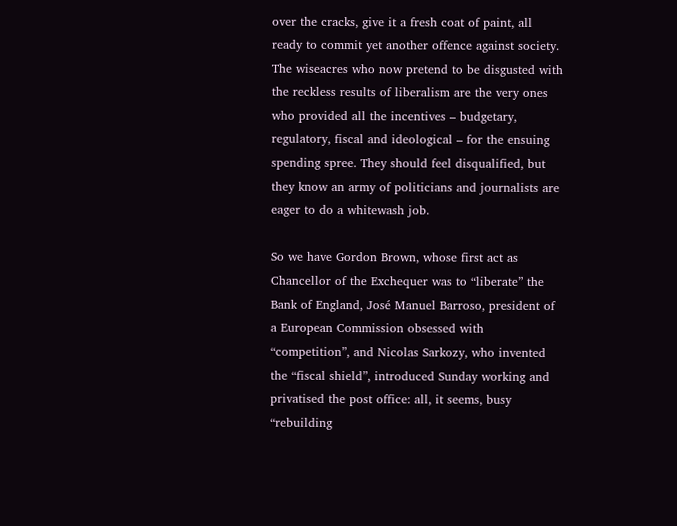over the cracks, give it a fresh coat of paint, all ready to commit yet another offence against society. The wiseacres who now pretend to be disgusted with the reckless results of liberalism are the very ones who provided all the incentives – budgetary, regulatory, fiscal and ideological – for the ensuing spending spree. They should feel disqualified, but they know an army of politicians and journalists are eager to do a whitewash job.

So we have Gordon Brown, whose first act as Chancellor of the Exchequer was to “liberate” the Bank of England, José Manuel Barroso, president of a European Commission obsessed with “competition”, and Nicolas Sarkozy, who invented the “fiscal shield”, introduced Sunday working and privatised the post office: all, it seems, busy “rebuilding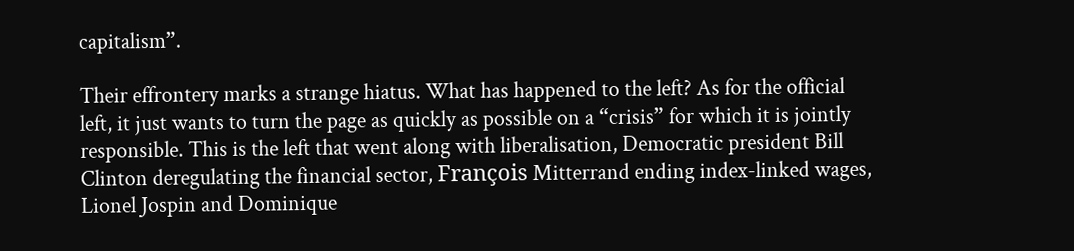capitalism”.

Their effrontery marks a strange hiatus. What has happened to the left? As for the official left, it just wants to turn the page as quickly as possible on a “crisis” for which it is jointly responsible. This is the left that went along with liberalisation, Democratic president Bill Clinton deregulating the financial sector, François Mitterrand ending index-linked wages, Lionel Jospin and Dominique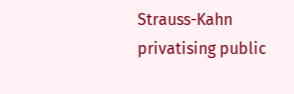Strauss-Kahn privatising public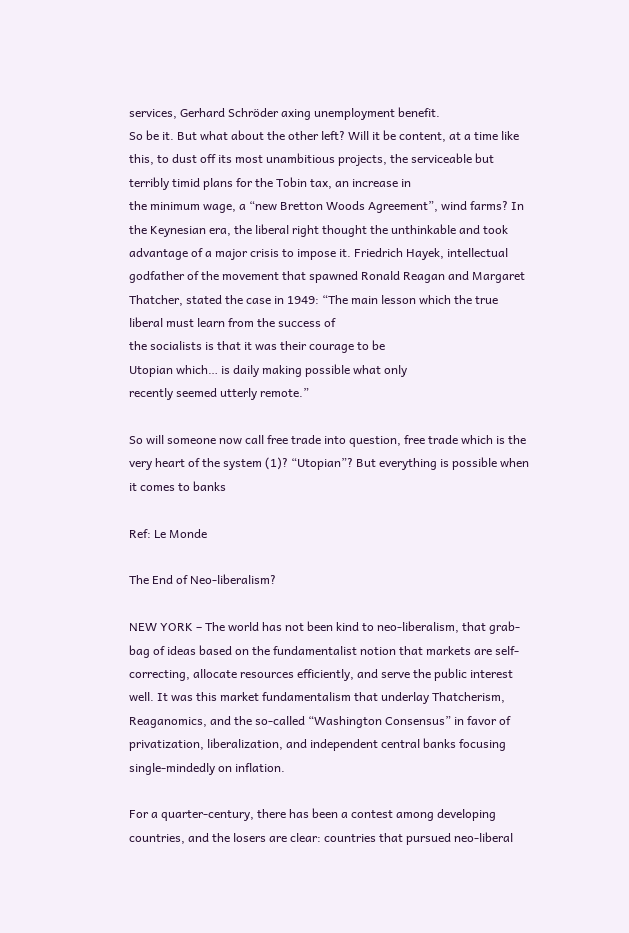services, Gerhard Schröder axing unemployment benefit.
So be it. But what about the other left? Will it be content, at a time like this, to dust off its most unambitious projects, the serviceable but terribly timid plans for the Tobin tax, an increase in
the minimum wage, a “new Bretton Woods Agreement”, wind farms? In the Keynesian era, the liberal right thought the unthinkable and took advantage of a major crisis to impose it. Friedrich Hayek, intellectual godfather of the movement that spawned Ronald Reagan and Margaret Thatcher, stated the case in 1949: “The main lesson which the true liberal must learn from the success of
the socialists is that it was their courage to be
Utopian which… is daily making possible what only
recently seemed utterly remote.”

So will someone now call free trade into question, free trade which is the very heart of the system (1)? “Utopian”? But everything is possible when it comes to banks

Ref: Le Monde

The End of Neo-liberalism?

NEW YORK – The world has not been kind to neo-liberalism, that grab-bag of ideas based on the fundamentalist notion that markets are self-correcting, allocate resources efficiently, and serve the public interest well. It was this market fundamentalism that underlay Thatcherism, Reaganomics, and the so-called “Washington Consensus” in favor of privatization, liberalization, and independent central banks focusing single-mindedly on inflation.

For a quarter-century, there has been a contest among developing countries, and the losers are clear: countries that pursued neo-liberal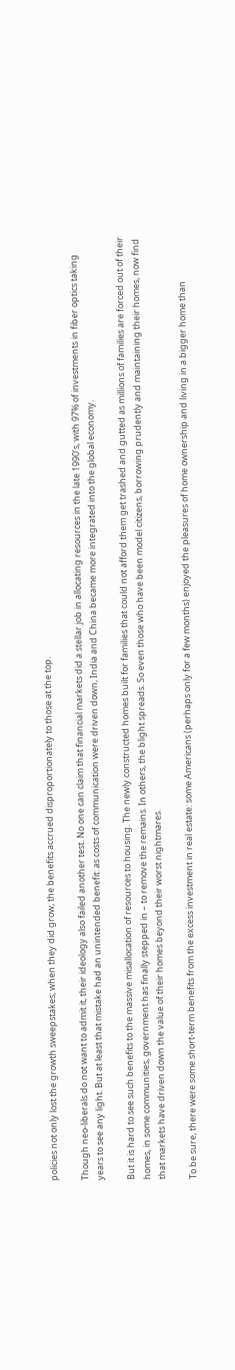policies not only lost the growth sweepstakes; when they did grow, the benefits accrued disproportionately to those at the top.

Though neo-liberals do not want to admit it, their ideology also failed another test. No one can claim that financial markets did a stellar job in allocating resources in the late 1990’s, with 97% of investments in fiber optics taking years to see any light. But at least that mistake had an unintended benefit: as costs of communication were driven down, India and China became more integrated into the global economy.

But it is hard to see such benefits to the massive misallocation of resources to housing. The newly constructed homes built for families that could not afford them get trashed and gutted as millions of families are forced out of their homes, in some communities, government has finally stepped in – to remove the remains. In others, the blight spreads. So even those who have been model citizens, borrowing prudently and maintaining their homes, now find that markets have driven down the value of their homes beyond their worst nightmares.

To be sure, there were some short-term benefits from the excess investment in real estate: some Americans (perhaps only for a few months) enjoyed the pleasures of home ownership and living in a bigger home than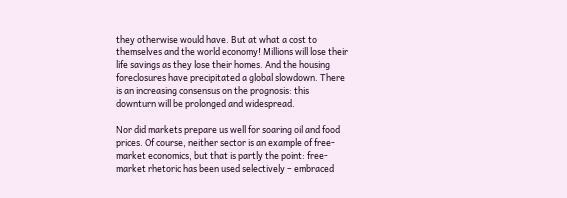they otherwise would have. But at what a cost to themselves and the world economy! Millions will lose their life savings as they lose their homes. And the housing foreclosures have precipitated a global slowdown. There is an increasing consensus on the prognosis: this downturn will be prolonged and widespread.

Nor did markets prepare us well for soaring oil and food prices. Of course, neither sector is an example of free-market economics, but that is partly the point: free-market rhetoric has been used selectively – embraced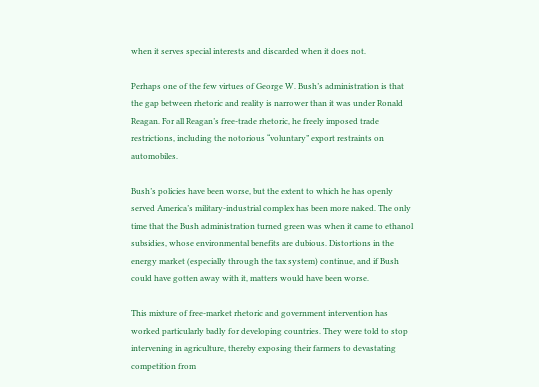when it serves special interests and discarded when it does not.

Perhaps one of the few virtues of George W. Bush’s administration is that the gap between rhetoric and reality is narrower than it was under Ronald Reagan. For all Reagan’s free-trade rhetoric, he freely imposed trade restrictions, including the notorious “voluntary” export restraints on automobiles.

Bush’s policies have been worse, but the extent to which he has openly served America’s military-industrial complex has been more naked. The only time that the Bush administration turned green was when it came to ethanol subsidies, whose environmental benefits are dubious. Distortions in the energy market (especially through the tax system) continue, and if Bush could have gotten away with it, matters would have been worse.

This mixture of free-market rhetoric and government intervention has worked particularly badly for developing countries. They were told to stop intervening in agriculture, thereby exposing their farmers to devastating competition from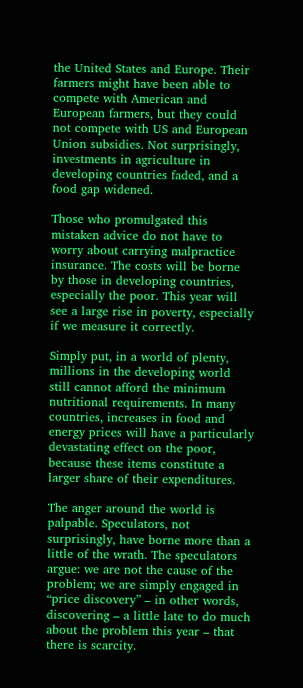the United States and Europe. Their farmers might have been able to compete with American and European farmers, but they could not compete with US and European Union subsidies. Not surprisingly, investments in agriculture in developing countries faded, and a food gap widened.

Those who promulgated this mistaken advice do not have to worry about carrying malpractice insurance. The costs will be borne by those in developing countries, especially the poor. This year will see a large rise in poverty, especially if we measure it correctly.

Simply put, in a world of plenty, millions in the developing world still cannot afford the minimum nutritional requirements. In many countries, increases in food and energy prices will have a particularly devastating effect on the poor, because these items constitute a larger share of their expenditures.

The anger around the world is palpable. Speculators, not surprisingly, have borne more than a little of the wrath. The speculators argue: we are not the cause of the problem; we are simply engaged in “price discovery” – in other words, discovering – a little late to do much about the problem this year – that there is scarcity.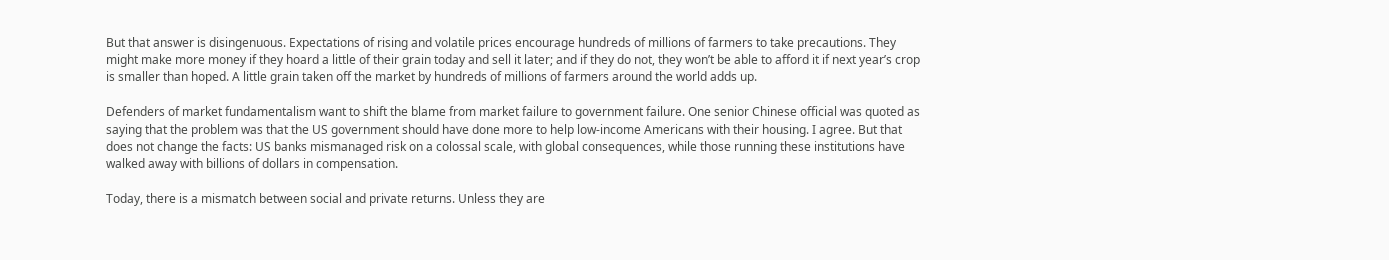But that answer is disingenuous. Expectations of rising and volatile prices encourage hundreds of millions of farmers to take precautions. They might make more money if they hoard a little of their grain today and sell it later; and if they do not, they won’t be able to afford it if next year’s crop is smaller than hoped. A little grain taken off the market by hundreds of millions of farmers around the world adds up.

Defenders of market fundamentalism want to shift the blame from market failure to government failure. One senior Chinese official was quoted as saying that the problem was that the US government should have done more to help low-income Americans with their housing. I agree. But that does not change the facts: US banks mismanaged risk on a colossal scale, with global consequences, while those running these institutions have walked away with billions of dollars in compensation.

Today, there is a mismatch between social and private returns. Unless they are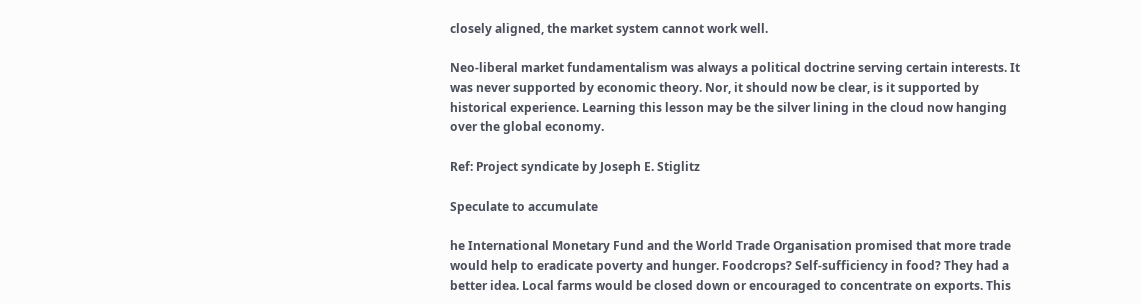closely aligned, the market system cannot work well.

Neo-liberal market fundamentalism was always a political doctrine serving certain interests. It was never supported by economic theory. Nor, it should now be clear, is it supported by historical experience. Learning this lesson may be the silver lining in the cloud now hanging over the global economy.

Ref: Project syndicate by Joseph E. Stiglitz

Speculate to accumulate

he International Monetary Fund and the World Trade Organisation promised that more trade would help to eradicate poverty and hunger. Foodcrops? Self-sufficiency in food? They had a better idea. Local farms would be closed down or encouraged to concentrate on exports. This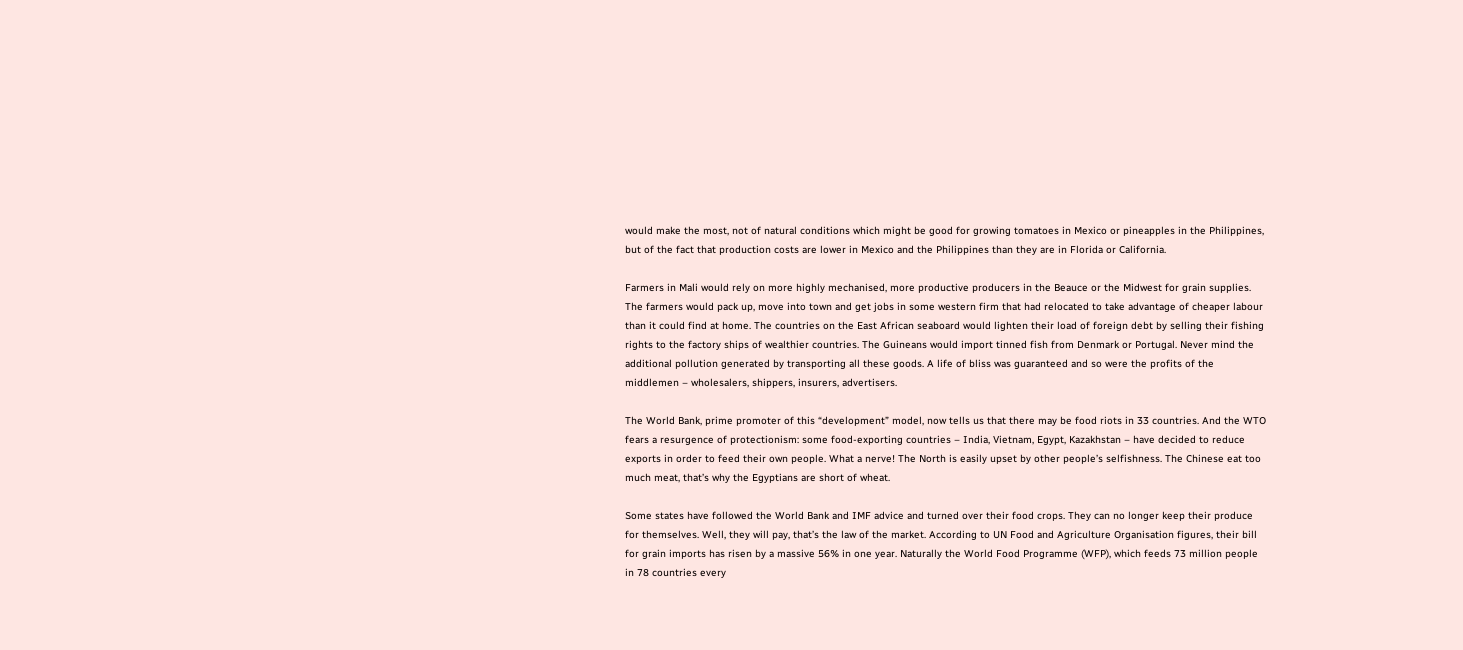would make the most, not of natural conditions which might be good for growing tomatoes in Mexico or pineapples in the Philippines, but of the fact that production costs are lower in Mexico and the Philippines than they are in Florida or California.

Farmers in Mali would rely on more highly mechanised, more productive producers in the Beauce or the Midwest for grain supplies. The farmers would pack up, move into town and get jobs in some western firm that had relocated to take advantage of cheaper labour than it could find at home. The countries on the East African seaboard would lighten their load of foreign debt by selling their fishing rights to the factory ships of wealthier countries. The Guineans would import tinned fish from Denmark or Portugal. Never mind the additional pollution generated by transporting all these goods. A life of bliss was guaranteed and so were the profits of the middlemen – wholesalers, shippers, insurers, advertisers.

The World Bank, prime promoter of this “development” model, now tells us that there may be food riots in 33 countries. And the WTO fears a resurgence of protectionism: some food-exporting countries – India, Vietnam, Egypt, Kazakhstan – have decided to reduce exports in order to feed their own people. What a nerve! The North is easily upset by other people’s selfishness. The Chinese eat too much meat, that’s why the Egyptians are short of wheat.

Some states have followed the World Bank and IMF advice and turned over their food crops. They can no longer keep their produce for themselves. Well, they will pay, that’s the law of the market. According to UN Food and Agriculture Organisation figures, their bill for grain imports has risen by a massive 56% in one year. Naturally the World Food Programme (WFP), which feeds 73 million people in 78 countries every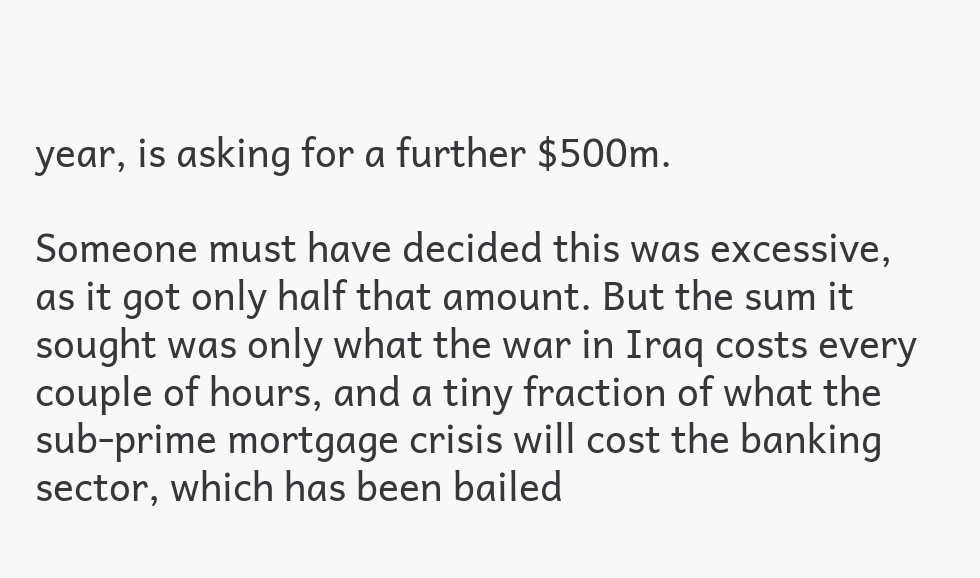year, is asking for a further $500m.

Someone must have decided this was excessive, as it got only half that amount. But the sum it sought was only what the war in Iraq costs every couple of hours, and a tiny fraction of what the sub-prime mortgage crisis will cost the banking sector, which has been bailed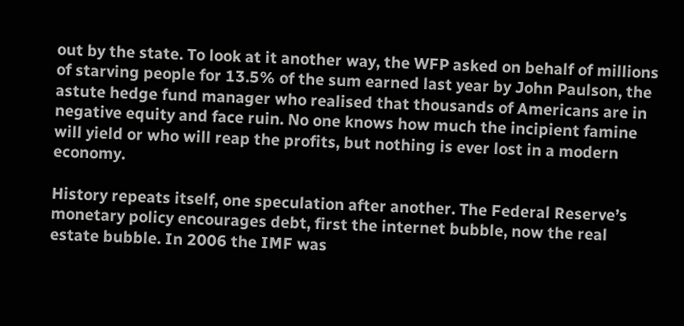out by the state. To look at it another way, the WFP asked on behalf of millions of starving people for 13.5% of the sum earned last year by John Paulson, the astute hedge fund manager who realised that thousands of Americans are in negative equity and face ruin. No one knows how much the incipient famine will yield or who will reap the profits, but nothing is ever lost in a modern economy.

History repeats itself, one speculation after another. The Federal Reserve’s monetary policy encourages debt, first the internet bubble, now the real estate bubble. In 2006 the IMF was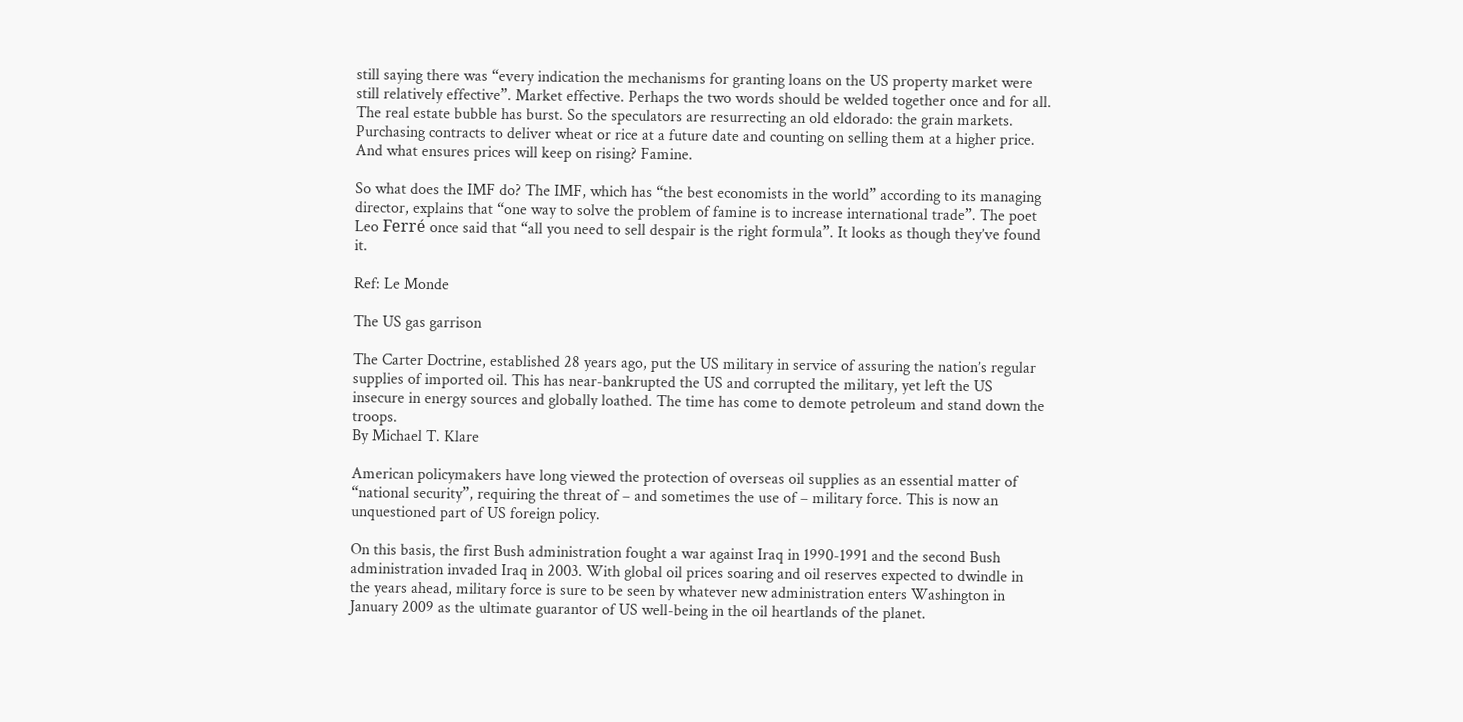still saying there was “every indication the mechanisms for granting loans on the US property market were still relatively effective”. Market effective. Perhaps the two words should be welded together once and for all. The real estate bubble has burst. So the speculators are resurrecting an old eldorado: the grain markets. Purchasing contracts to deliver wheat or rice at a future date and counting on selling them at a higher price. And what ensures prices will keep on rising? Famine.

So what does the IMF do? The IMF, which has “the best economists in the world” according to its managing director, explains that “one way to solve the problem of famine is to increase international trade”. The poet Leo Ferré once said that “all you need to sell despair is the right formula”. It looks as though they’ve found it.

Ref: Le Monde

The US gas garrison

The Carter Doctrine, established 28 years ago, put the US military in service of assuring the nation’s regular supplies of imported oil. This has near-bankrupted the US and corrupted the military, yet left the US insecure in energy sources and globally loathed. The time has come to demote petroleum and stand down the troops.
By Michael T. Klare

American policymakers have long viewed the protection of overseas oil supplies as an essential matter of “national security”, requiring the threat of – and sometimes the use of – military force. This is now an unquestioned part of US foreign policy.

On this basis, the first Bush administration fought a war against Iraq in 1990-1991 and the second Bush administration invaded Iraq in 2003. With global oil prices soaring and oil reserves expected to dwindle in the years ahead, military force is sure to be seen by whatever new administration enters Washington in January 2009 as the ultimate guarantor of US well-being in the oil heartlands of the planet.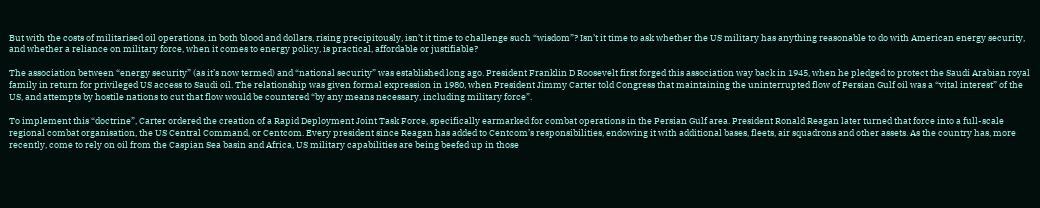But with the costs of militarised oil operations, in both blood and dollars, rising precipitously, isn’t it time to challenge such “wisdom”? Isn’t it time to ask whether the US military has anything reasonable to do with American energy security, and whether a reliance on military force, when it comes to energy policy, is practical, affordable or justifiable?

The association between “energy security” (as it’s now termed) and “national security” was established long ago. President Franklin D Roosevelt first forged this association way back in 1945, when he pledged to protect the Saudi Arabian royal family in return for privileged US access to Saudi oil. The relationship was given formal expression in 1980, when President Jimmy Carter told Congress that maintaining the uninterrupted flow of Persian Gulf oil was a “vital interest” of the US, and attempts by hostile nations to cut that flow would be countered “by any means necessary, including military force”.

To implement this “doctrine”, Carter ordered the creation of a Rapid Deployment Joint Task Force, specifically earmarked for combat operations in the Persian Gulf area. President Ronald Reagan later turned that force into a full-scale regional combat organisation, the US Central Command, or Centcom. Every president since Reagan has added to Centcom’s responsibilities, endowing it with additional bases, fleets, air squadrons and other assets. As the country has, more recently, come to rely on oil from the Caspian Sea basin and Africa, US military capabilities are being beefed up in those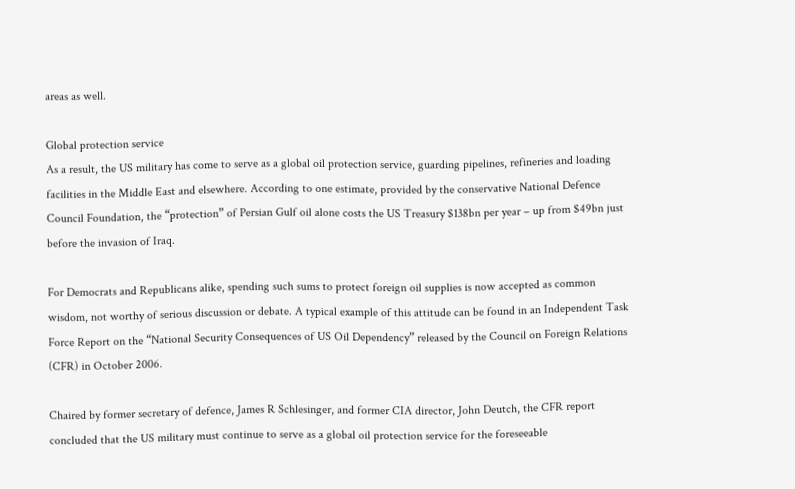areas as well.

Global protection service
As a result, the US military has come to serve as a global oil protection service, guarding pipelines, refineries and loading facilities in the Middle East and elsewhere. According to one estimate, provided by the conservative National Defence Council Foundation, the “protection” of Persian Gulf oil alone costs the US Treasury $138bn per year – up from $49bn just before the invasion of Iraq.

For Democrats and Republicans alike, spending such sums to protect foreign oil supplies is now accepted as common wisdom, not worthy of serious discussion or debate. A typical example of this attitude can be found in an Independent Task Force Report on the “National Security Consequences of US Oil Dependency” released by the Council on Foreign Relations (CFR) in October 2006.

Chaired by former secretary of defence, James R Schlesinger, and former CIA director, John Deutch, the CFR report concluded that the US military must continue to serve as a global oil protection service for the foreseeable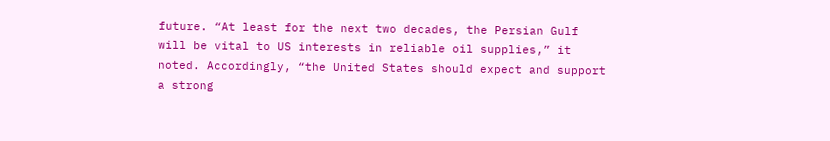future. “At least for the next two decades, the Persian Gulf will be vital to US interests in reliable oil supplies,” it noted. Accordingly, “the United States should expect and support a strong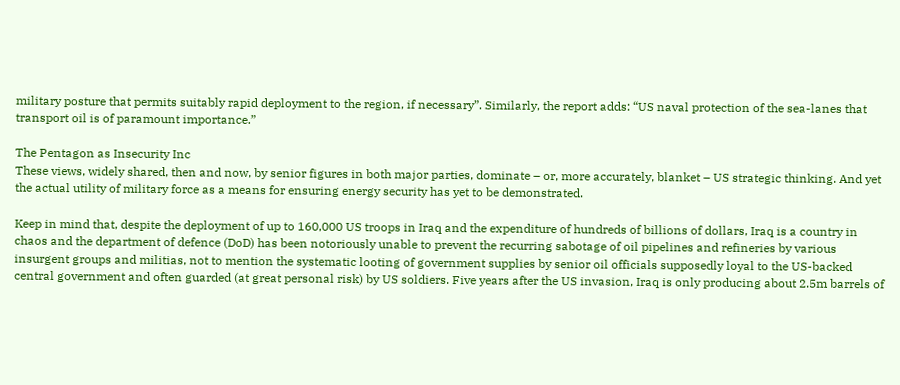military posture that permits suitably rapid deployment to the region, if necessary”. Similarly, the report adds: “US naval protection of the sea-lanes that transport oil is of paramount importance.”

The Pentagon as Insecurity Inc
These views, widely shared, then and now, by senior figures in both major parties, dominate – or, more accurately, blanket – US strategic thinking. And yet the actual utility of military force as a means for ensuring energy security has yet to be demonstrated.

Keep in mind that, despite the deployment of up to 160,000 US troops in Iraq and the expenditure of hundreds of billions of dollars, Iraq is a country in chaos and the department of defence (DoD) has been notoriously unable to prevent the recurring sabotage of oil pipelines and refineries by various insurgent groups and militias, not to mention the systematic looting of government supplies by senior oil officials supposedly loyal to the US-backed central government and often guarded (at great personal risk) by US soldiers. Five years after the US invasion, Iraq is only producing about 2.5m barrels of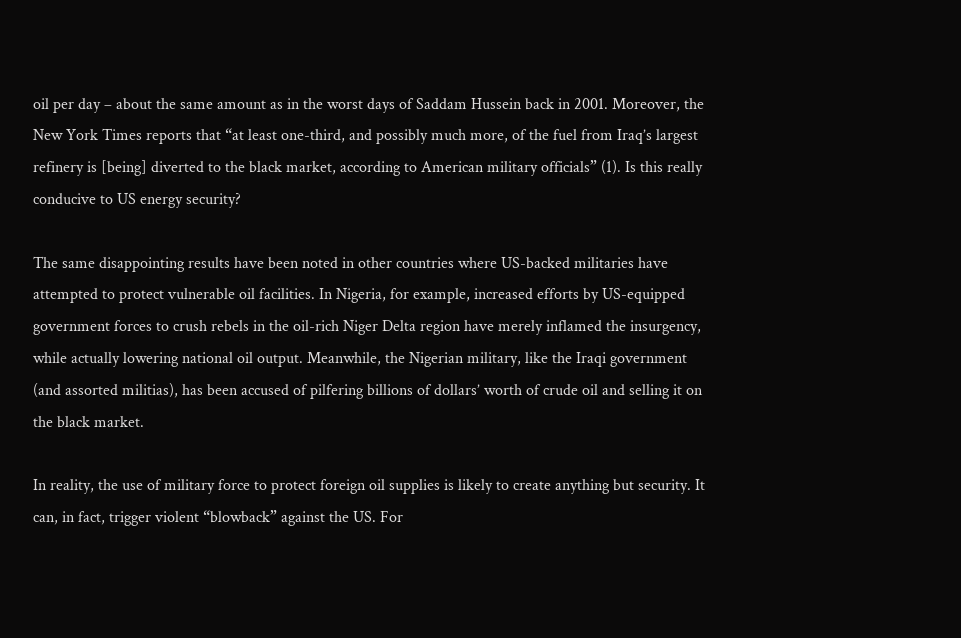oil per day – about the same amount as in the worst days of Saddam Hussein back in 2001. Moreover, the New York Times reports that “at least one-third, and possibly much more, of the fuel from Iraq’s largest refinery is [being] diverted to the black market, according to American military officials” (1). Is this really conducive to US energy security?

The same disappointing results have been noted in other countries where US-backed militaries have attempted to protect vulnerable oil facilities. In Nigeria, for example, increased efforts by US-equipped government forces to crush rebels in the oil-rich Niger Delta region have merely inflamed the insurgency, while actually lowering national oil output. Meanwhile, the Nigerian military, like the Iraqi government (and assorted militias), has been accused of pilfering billions of dollars’ worth of crude oil and selling it on the black market.

In reality, the use of military force to protect foreign oil supplies is likely to create anything but security. It can, in fact, trigger violent “blowback” against the US. For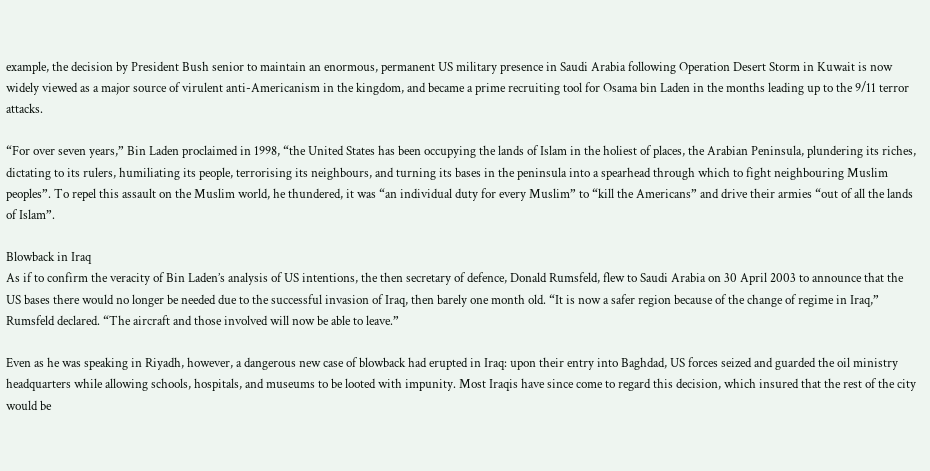example, the decision by President Bush senior to maintain an enormous, permanent US military presence in Saudi Arabia following Operation Desert Storm in Kuwait is now widely viewed as a major source of virulent anti-Americanism in the kingdom, and became a prime recruiting tool for Osama bin Laden in the months leading up to the 9/11 terror attacks.

“For over seven years,” Bin Laden proclaimed in 1998, “the United States has been occupying the lands of Islam in the holiest of places, the Arabian Peninsula, plundering its riches, dictating to its rulers, humiliating its people, terrorising its neighbours, and turning its bases in the peninsula into a spearhead through which to fight neighbouring Muslim peoples”. To repel this assault on the Muslim world, he thundered, it was “an individual duty for every Muslim” to “kill the Americans” and drive their armies “out of all the lands of Islam”.

Blowback in Iraq
As if to confirm the veracity of Bin Laden’s analysis of US intentions, the then secretary of defence, Donald Rumsfeld, flew to Saudi Arabia on 30 April 2003 to announce that the US bases there would no longer be needed due to the successful invasion of Iraq, then barely one month old. “It is now a safer region because of the change of regime in Iraq,” Rumsfeld declared. “The aircraft and those involved will now be able to leave.”

Even as he was speaking in Riyadh, however, a dangerous new case of blowback had erupted in Iraq: upon their entry into Baghdad, US forces seized and guarded the oil ministry headquarters while allowing schools, hospitals, and museums to be looted with impunity. Most Iraqis have since come to regard this decision, which insured that the rest of the city would be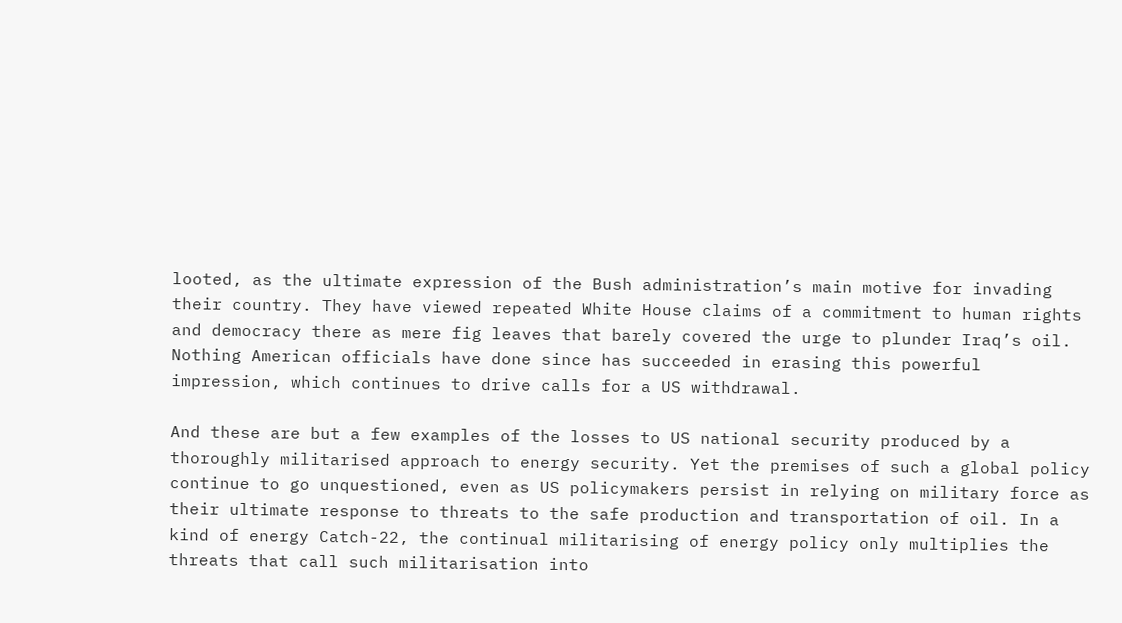looted, as the ultimate expression of the Bush administration’s main motive for invading their country. They have viewed repeated White House claims of a commitment to human rights and democracy there as mere fig leaves that barely covered the urge to plunder Iraq’s oil. Nothing American officials have done since has succeeded in erasing this powerful impression, which continues to drive calls for a US withdrawal.

And these are but a few examples of the losses to US national security produced by a thoroughly militarised approach to energy security. Yet the premises of such a global policy continue to go unquestioned, even as US policymakers persist in relying on military force as their ultimate response to threats to the safe production and transportation of oil. In a kind of energy Catch-22, the continual militarising of energy policy only multiplies the threats that call such militarisation into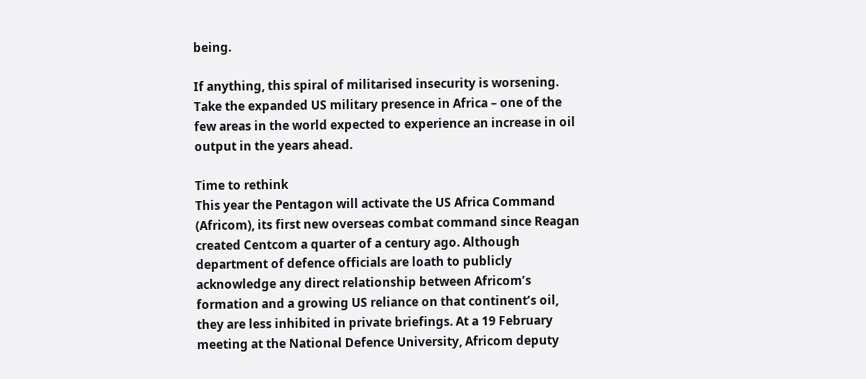being.

If anything, this spiral of militarised insecurity is worsening. Take the expanded US military presence in Africa – one of the few areas in the world expected to experience an increase in oil output in the years ahead.

Time to rethink
This year the Pentagon will activate the US Africa Command (Africom), its first new overseas combat command since Reagan created Centcom a quarter of a century ago. Although department of defence officials are loath to publicly acknowledge any direct relationship between Africom’s formation and a growing US reliance on that continent’s oil, they are less inhibited in private briefings. At a 19 February meeting at the National Defence University, Africom deputy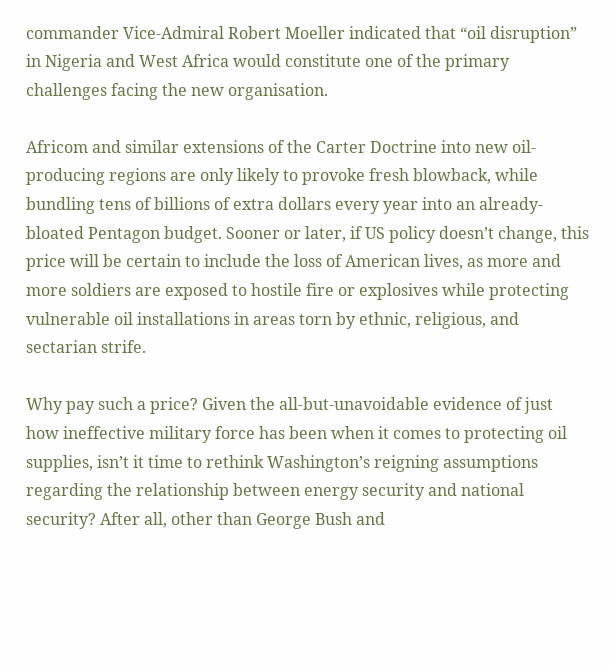commander Vice-Admiral Robert Moeller indicated that “oil disruption” in Nigeria and West Africa would constitute one of the primary challenges facing the new organisation.

Africom and similar extensions of the Carter Doctrine into new oil-producing regions are only likely to provoke fresh blowback, while bundling tens of billions of extra dollars every year into an already-bloated Pentagon budget. Sooner or later, if US policy doesn’t change, this price will be certain to include the loss of American lives, as more and more soldiers are exposed to hostile fire or explosives while protecting vulnerable oil installations in areas torn by ethnic, religious, and sectarian strife.

Why pay such a price? Given the all-but-unavoidable evidence of just how ineffective military force has been when it comes to protecting oil supplies, isn’t it time to rethink Washington’s reigning assumptions regarding the relationship between energy security and national security? After all, other than George Bush and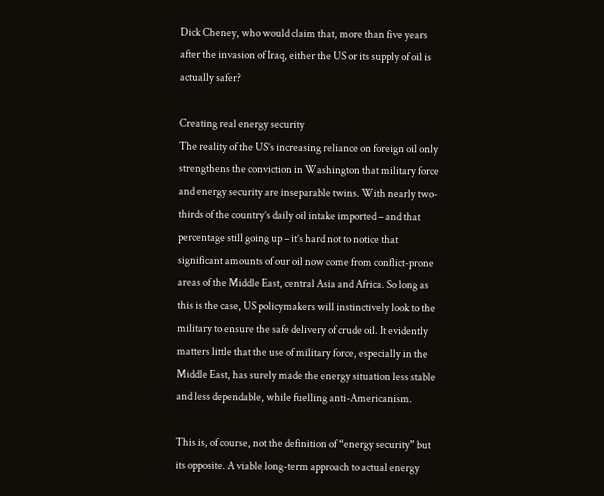Dick Cheney, who would claim that, more than five years after the invasion of Iraq, either the US or its supply of oil is actually safer?

Creating real energy security
The reality of the US’s increasing reliance on foreign oil only strengthens the conviction in Washington that military force and energy security are inseparable twins. With nearly two-thirds of the country’s daily oil intake imported – and that percentage still going up – it’s hard not to notice that significant amounts of our oil now come from conflict-prone areas of the Middle East, central Asia and Africa. So long as this is the case, US policymakers will instinctively look to the military to ensure the safe delivery of crude oil. It evidently matters little that the use of military force, especially in the Middle East, has surely made the energy situation less stable and less dependable, while fuelling anti-Americanism.

This is, of course, not the definition of “energy security” but its opposite. A viable long-term approach to actual energy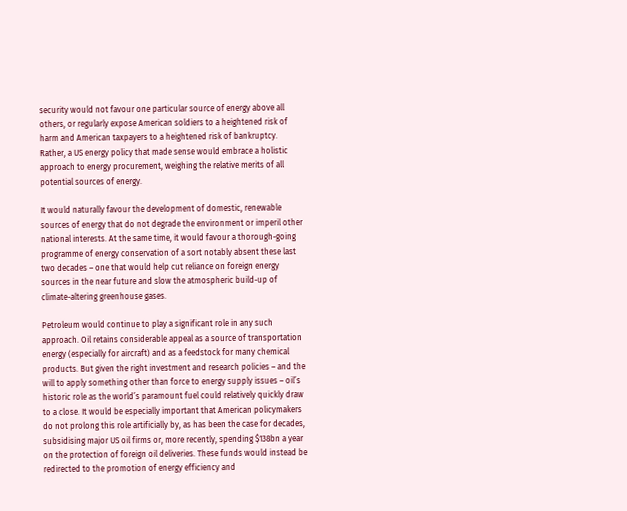security would not favour one particular source of energy above all others, or regularly expose American soldiers to a heightened risk of harm and American taxpayers to a heightened risk of bankruptcy. Rather, a US energy policy that made sense would embrace a holistic approach to energy procurement, weighing the relative merits of all potential sources of energy.

It would naturally favour the development of domestic, renewable sources of energy that do not degrade the environment or imperil other national interests. At the same time, it would favour a thorough-going programme of energy conservation of a sort notably absent these last two decades – one that would help cut reliance on foreign energy sources in the near future and slow the atmospheric build-up of climate-altering greenhouse gases.

Petroleum would continue to play a significant role in any such approach. Oil retains considerable appeal as a source of transportation energy (especially for aircraft) and as a feedstock for many chemical products. But given the right investment and research policies – and the will to apply something other than force to energy supply issues – oil’s historic role as the world’s paramount fuel could relatively quickly draw to a close. It would be especially important that American policymakers do not prolong this role artificially by, as has been the case for decades, subsidising major US oil firms or, more recently, spending $138bn a year on the protection of foreign oil deliveries. These funds would instead be redirected to the promotion of energy efficiency and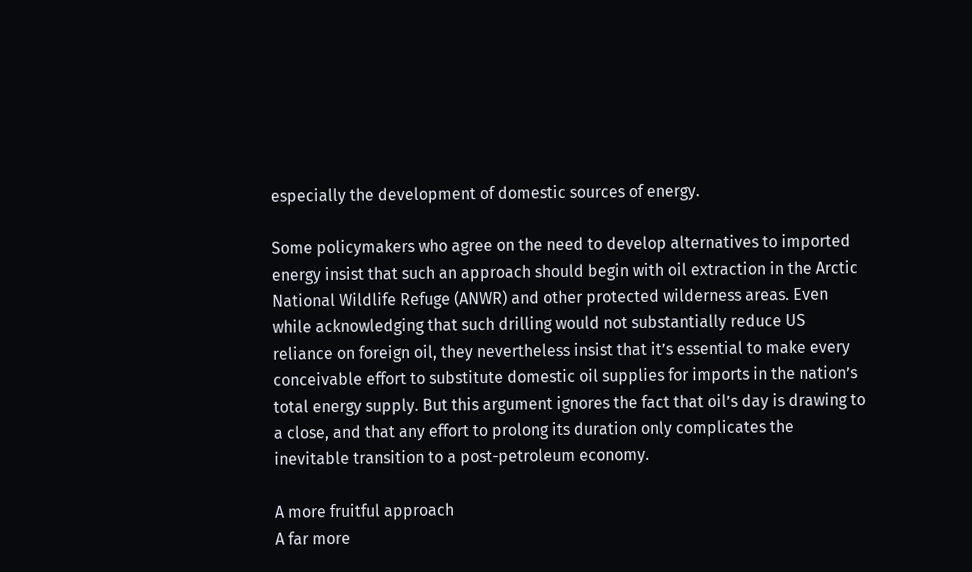especially the development of domestic sources of energy.

Some policymakers who agree on the need to develop alternatives to imported energy insist that such an approach should begin with oil extraction in the Arctic National Wildlife Refuge (ANWR) and other protected wilderness areas. Even while acknowledging that such drilling would not substantially reduce US reliance on foreign oil, they nevertheless insist that it’s essential to make every conceivable effort to substitute domestic oil supplies for imports in the nation’s total energy supply. But this argument ignores the fact that oil’s day is drawing to a close, and that any effort to prolong its duration only complicates the inevitable transition to a post-petroleum economy.

A more fruitful approach
A far more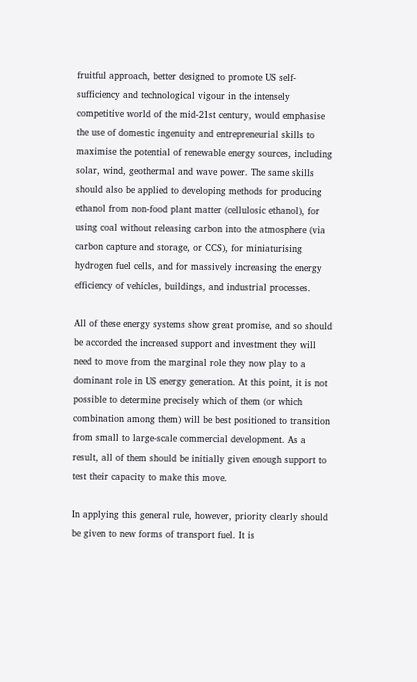fruitful approach, better designed to promote US self-sufficiency and technological vigour in the intensely competitive world of the mid-21st century, would emphasise the use of domestic ingenuity and entrepreneurial skills to maximise the potential of renewable energy sources, including solar, wind, geothermal and wave power. The same skills should also be applied to developing methods for producing ethanol from non-food plant matter (cellulosic ethanol), for using coal without releasing carbon into the atmosphere (via carbon capture and storage, or CCS), for miniaturising hydrogen fuel cells, and for massively increasing the energy efficiency of vehicles, buildings, and industrial processes.

All of these energy systems show great promise, and so should be accorded the increased support and investment they will need to move from the marginal role they now play to a dominant role in US energy generation. At this point, it is not possible to determine precisely which of them (or which combination among them) will be best positioned to transition from small to large-scale commercial development. As a result, all of them should be initially given enough support to test their capacity to make this move.

In applying this general rule, however, priority clearly should be given to new forms of transport fuel. It is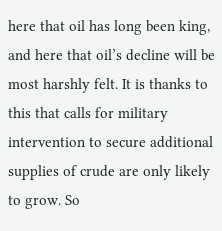here that oil has long been king, and here that oil’s decline will be most harshly felt. It is thanks to this that calls for military intervention to secure additional supplies of crude are only likely to grow. So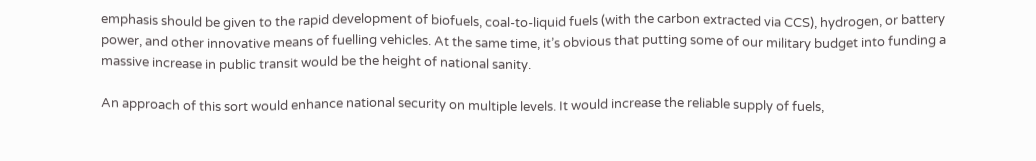emphasis should be given to the rapid development of biofuels, coal-to-liquid fuels (with the carbon extracted via CCS), hydrogen, or battery power, and other innovative means of fuelling vehicles. At the same time, it’s obvious that putting some of our military budget into funding a massive increase in public transit would be the height of national sanity.

An approach of this sort would enhance national security on multiple levels. It would increase the reliable supply of fuels,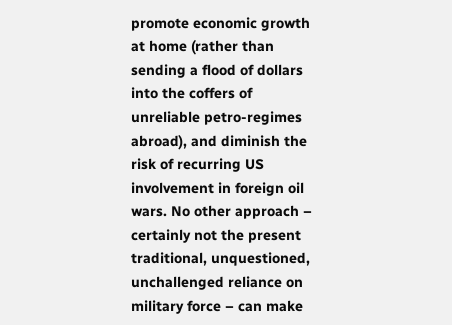promote economic growth at home (rather than sending a flood of dollars into the coffers of unreliable petro-regimes abroad), and diminish the risk of recurring US involvement in foreign oil wars. No other approach – certainly not the present traditional, unquestioned, unchallenged reliance on military force – can make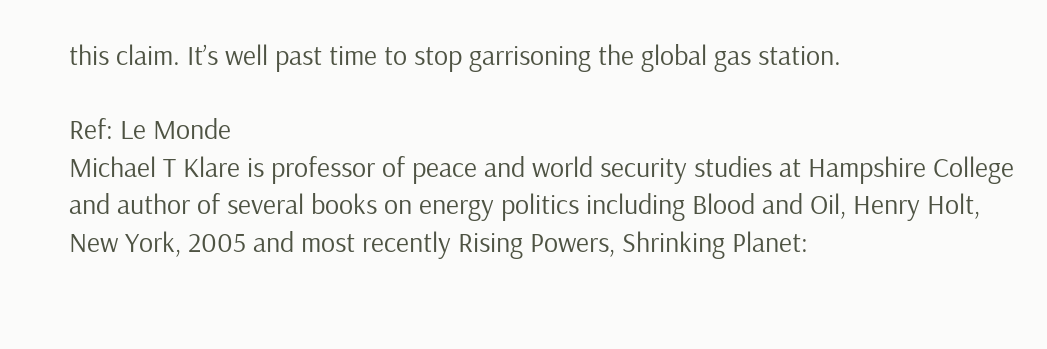this claim. It’s well past time to stop garrisoning the global gas station.

Ref: Le Monde
Michael T Klare is professor of peace and world security studies at Hampshire College and author of several books on energy politics including Blood and Oil, Henry Holt, New York, 2005 and most recently Rising Powers, Shrinking Planet: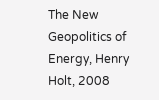The New Geopolitics of Energy, Henry Holt, 2008